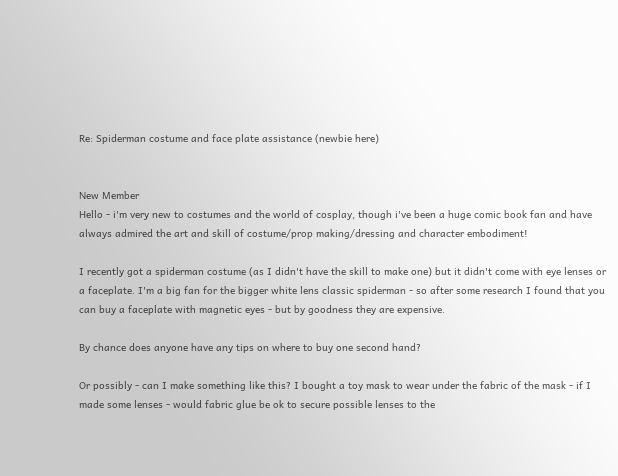Re: Spiderman costume and face plate assistance (newbie here)


New Member
Hello - i'm very new to costumes and the world of cosplay, though i've been a huge comic book fan and have always admired the art and skill of costume/prop making/dressing and character embodiment!

I recently got a spiderman costume (as I didn't have the skill to make one) but it didn't come with eye lenses or a faceplate. I'm a big fan for the bigger white lens classic spiderman - so after some research I found that you can buy a faceplate with magnetic eyes - but by goodness they are expensive.

By chance does anyone have any tips on where to buy one second hand?

Or possibly - can I make something like this? I bought a toy mask to wear under the fabric of the mask - if I made some lenses - would fabric glue be ok to secure possible lenses to the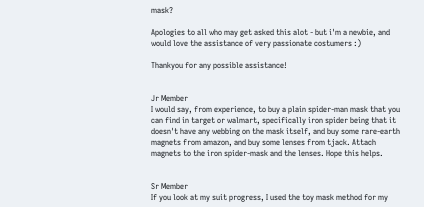mask?

Apologies to all who may get asked this alot - but i'm a newbie, and would love the assistance of very passionate costumers :)

Thankyou for any possible assistance!


Jr Member
I would say, from experience, to buy a plain spider-man mask that you can find in target or walmart, specifically iron spider being that it doesn't have any webbing on the mask itself, and buy some rare-earth magnets from amazon, and buy some lenses from tjack. Attach magnets to the iron spider-mask and the lenses. Hope this helps.


Sr Member
If you look at my suit progress, I used the toy mask method for my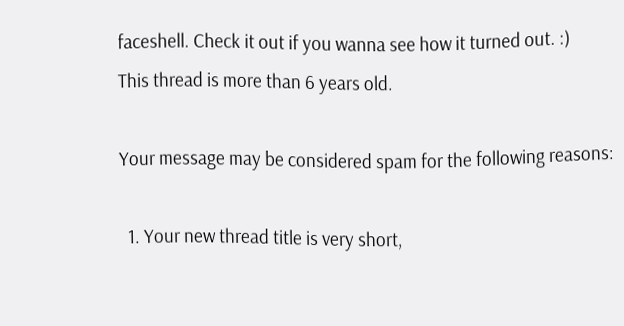faceshell. Check it out if you wanna see how it turned out. :)
This thread is more than 6 years old.

Your message may be considered spam for the following reasons:

  1. Your new thread title is very short,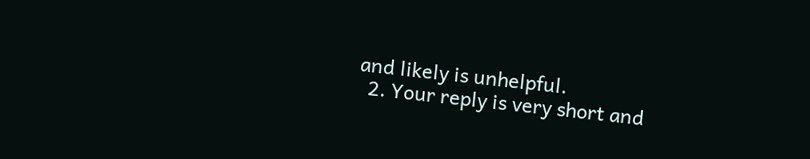and likely is unhelpful.
  2. Your reply is very short and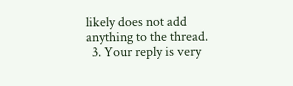likely does not add anything to the thread.
  3. Your reply is very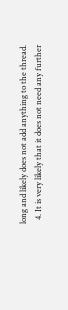long and likely does not add anything to the thread.
  4. It is very likely that it does not need any further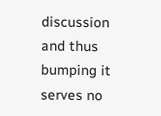discussion and thus bumping it serves no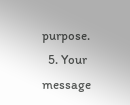purpose.
  5. Your message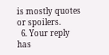is mostly quotes or spoilers.
  6. Your reply has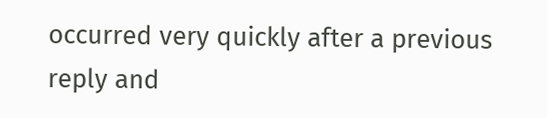occurred very quickly after a previous reply and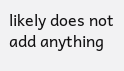likely does not add anything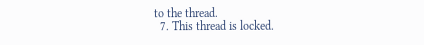to the thread.
  7. This thread is locked.